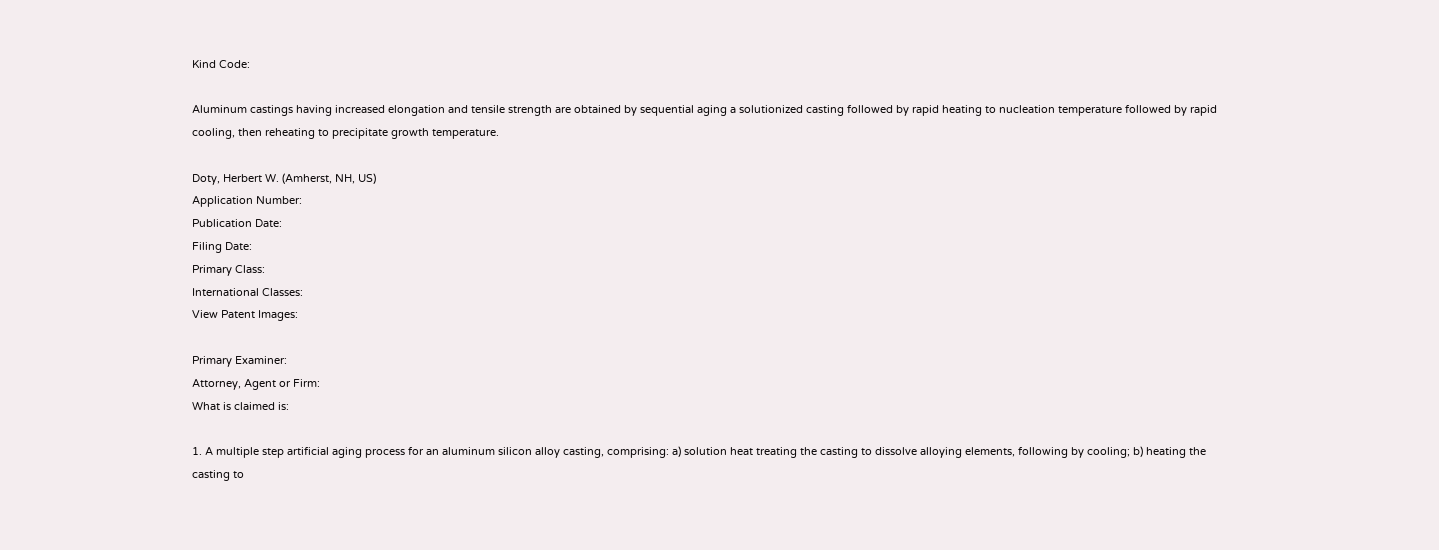Kind Code:

Aluminum castings having increased elongation and tensile strength are obtained by sequential aging a solutionized casting followed by rapid heating to nucleation temperature followed by rapid cooling, then reheating to precipitate growth temperature.

Doty, Herbert W. (Amherst, NH, US)
Application Number:
Publication Date:
Filing Date:
Primary Class:
International Classes:
View Patent Images:

Primary Examiner:
Attorney, Agent or Firm:
What is claimed is:

1. A multiple step artificial aging process for an aluminum silicon alloy casting, comprising: a) solution heat treating the casting to dissolve alloying elements, following by cooling; b) heating the casting to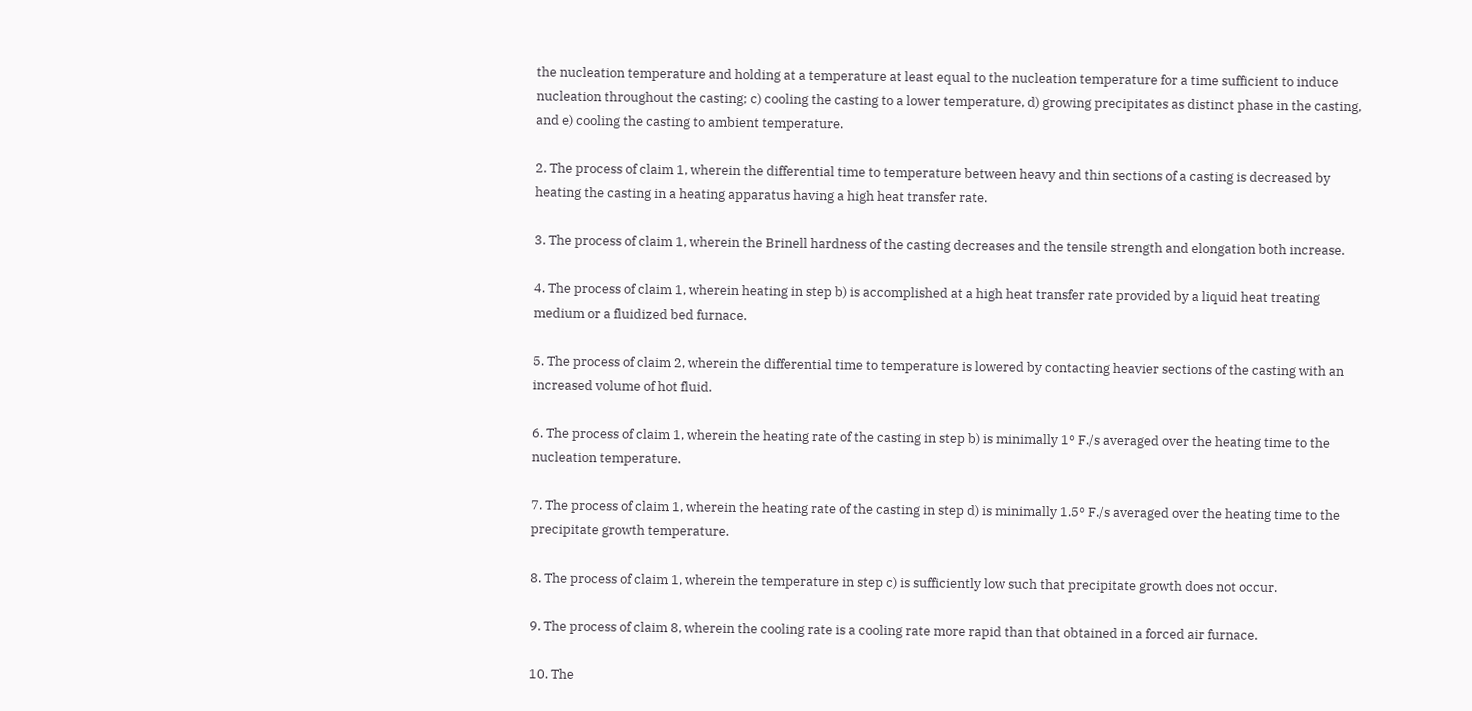the nucleation temperature and holding at a temperature at least equal to the nucleation temperature for a time sufficient to induce nucleation throughout the casting; c) cooling the casting to a lower temperature, d) growing precipitates as distinct phase in the casting, and e) cooling the casting to ambient temperature.

2. The process of claim 1, wherein the differential time to temperature between heavy and thin sections of a casting is decreased by heating the casting in a heating apparatus having a high heat transfer rate.

3. The process of claim 1, wherein the Brinell hardness of the casting decreases and the tensile strength and elongation both increase.

4. The process of claim 1, wherein heating in step b) is accomplished at a high heat transfer rate provided by a liquid heat treating medium or a fluidized bed furnace.

5. The process of claim 2, wherein the differential time to temperature is lowered by contacting heavier sections of the casting with an increased volume of hot fluid.

6. The process of claim 1, wherein the heating rate of the casting in step b) is minimally 1° F./s averaged over the heating time to the nucleation temperature.

7. The process of claim 1, wherein the heating rate of the casting in step d) is minimally 1.5° F./s averaged over the heating time to the precipitate growth temperature.

8. The process of claim 1, wherein the temperature in step c) is sufficiently low such that precipitate growth does not occur.

9. The process of claim 8, wherein the cooling rate is a cooling rate more rapid than that obtained in a forced air furnace.

10. The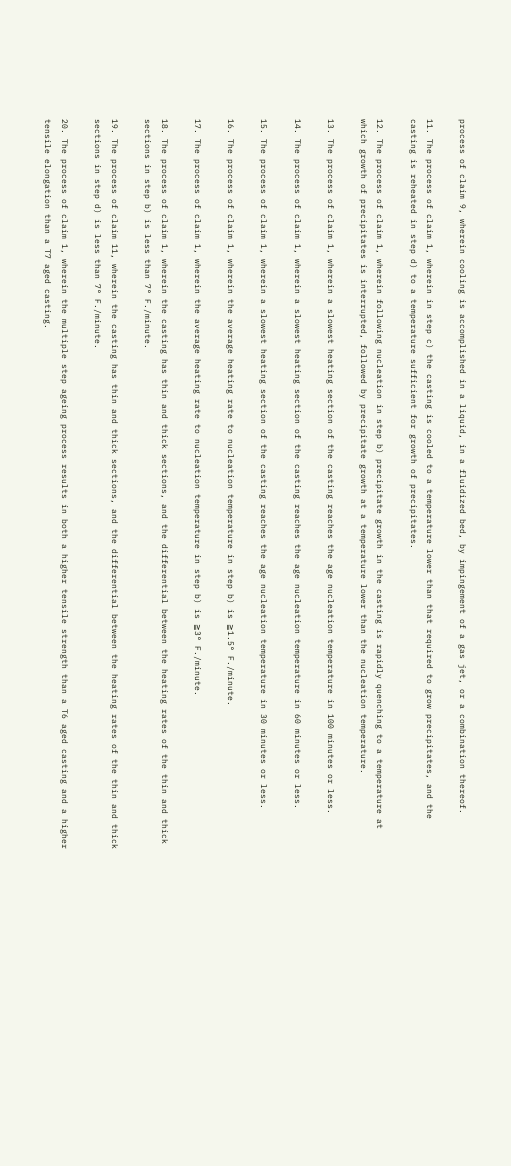process of claim 9, wherein cooling is accomplished in a liquid, in a fluidized bed, by impingement of a gas jet, or a combination thereof.

11. The process of claim 1, wherein in step c) the casting is cooled to a temperature lower than that required to grow precipitates, and the casting is reheated in step d) to a temperature sufficient for growth of precipitates.

12. The process of claim 1, wherein following nucleation in step b) precipitate growth in the casting is rapidly quenching to a temperature at which growth of precipitates is interrupted, followed by precipitate growth at a temperature lower than the nucleation temperature.

13. The process of claim 1, wherein a slowest heating section of the casting reaches the age nucleation temperature in 100 minutes or less.

14. The process of claim 1, wherein a slowest heating section of the casting reaches the age nucleation temperature in 60 minutes or less.

15. The process of claim 1, wherein a slowest heating section of the casting reaches the age nucleation temperature in 30 minutes or less.

16. The process of claim 1, wherein the average heating rate to nucleation temperature in step b) is ≧1.5° F./minute.

17. The process of claim 1, wherein the average heating rate to nucleation temperature in step b) is ≧3° F./minute.

18. The process of claim 1, wherein the casting has thin and thick sections, and the differential between the heating rates of the thin and thick sections in step b) is less than 7° F./minute.

19. The process of claim 11, wherein the casting has thin and thick sections, and the differential between the heating rates of the thin and thick sections in step d) is less than 7° F./minute.

20. The process of claim 1, wherein the multiple step ageing process results in both a higher tensile strength than a T6 aged casting and a higher tensile elongation than a T7 aged casting.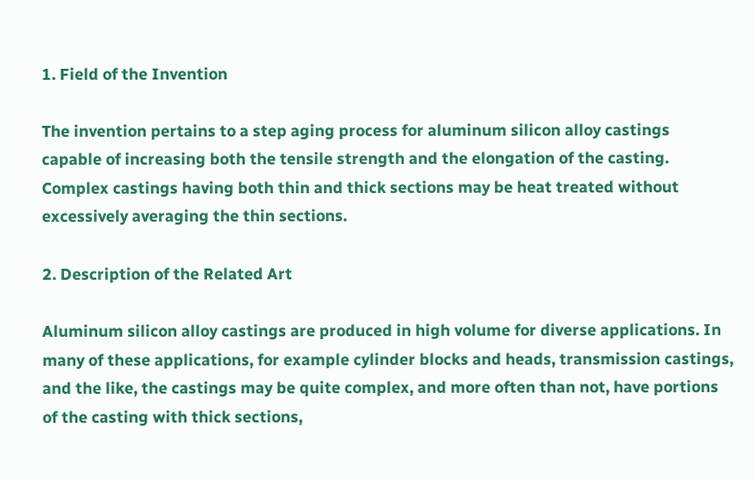1. Field of the Invention

The invention pertains to a step aging process for aluminum silicon alloy castings capable of increasing both the tensile strength and the elongation of the casting. Complex castings having both thin and thick sections may be heat treated without excessively averaging the thin sections.

2. Description of the Related Art

Aluminum silicon alloy castings are produced in high volume for diverse applications. In many of these applications, for example cylinder blocks and heads, transmission castings, and the like, the castings may be quite complex, and more often than not, have portions of the casting with thick sections,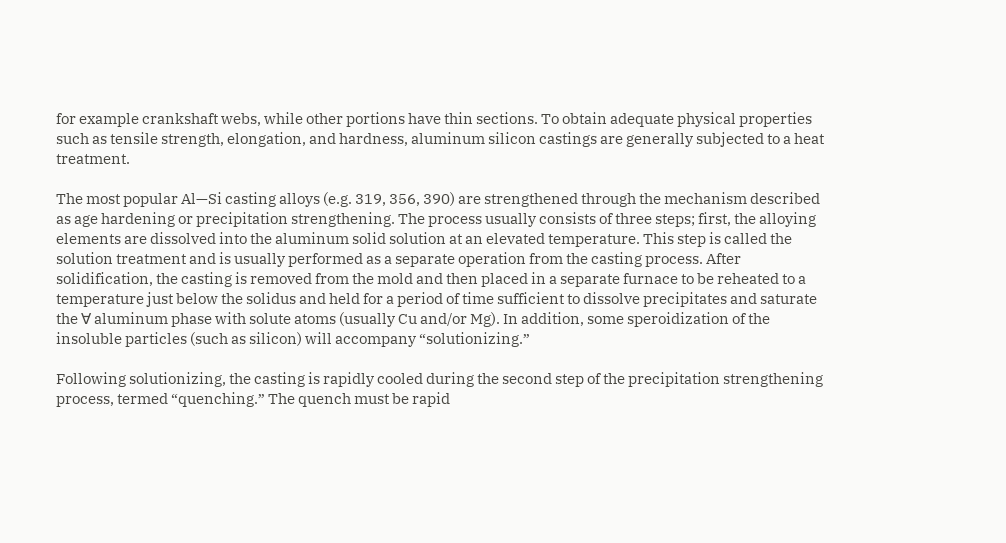for example crankshaft webs, while other portions have thin sections. To obtain adequate physical properties such as tensile strength, elongation, and hardness, aluminum silicon castings are generally subjected to a heat treatment.

The most popular Al—Si casting alloys (e.g. 319, 356, 390) are strengthened through the mechanism described as age hardening or precipitation strengthening. The process usually consists of three steps; first, the alloying elements are dissolved into the aluminum solid solution at an elevated temperature. This step is called the solution treatment and is usually performed as a separate operation from the casting process. After solidification, the casting is removed from the mold and then placed in a separate furnace to be reheated to a temperature just below the solidus and held for a period of time sufficient to dissolve precipitates and saturate the ∀ aluminum phase with solute atoms (usually Cu and/or Mg). In addition, some speroidization of the insoluble particles (such as silicon) will accompany “solutionizing.”

Following solutionizing, the casting is rapidly cooled during the second step of the precipitation strengthening process, termed “quenching.” The quench must be rapid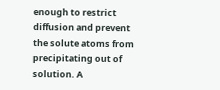enough to restrict diffusion and prevent the solute atoms from precipitating out of solution. A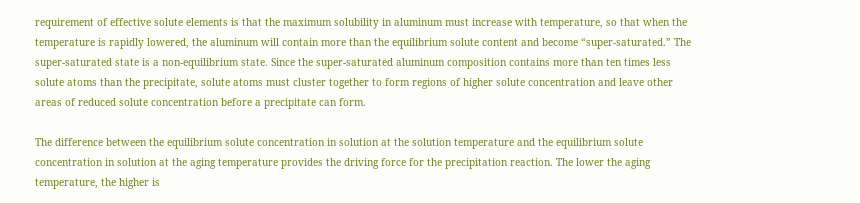requirement of effective solute elements is that the maximum solubility in aluminum must increase with temperature, so that when the temperature is rapidly lowered, the aluminum will contain more than the equilibrium solute content and become “super-saturated.” The super-saturated state is a non-equilibrium state. Since the super-saturated aluminum composition contains more than ten times less solute atoms than the precipitate, solute atoms must cluster together to form regions of higher solute concentration and leave other areas of reduced solute concentration before a precipitate can form.

The difference between the equilibrium solute concentration in solution at the solution temperature and the equilibrium solute concentration in solution at the aging temperature provides the driving force for the precipitation reaction. The lower the aging temperature, the higher is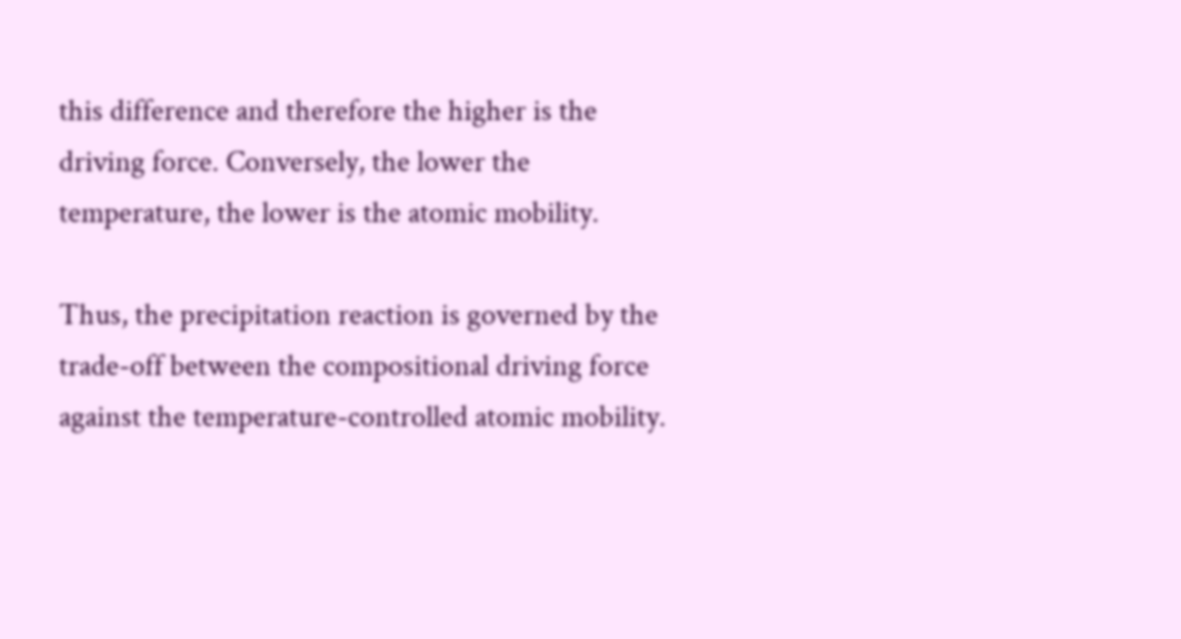this difference and therefore the higher is the driving force. Conversely, the lower the temperature, the lower is the atomic mobility.

Thus, the precipitation reaction is governed by the trade-off between the compositional driving force against the temperature-controlled atomic mobility.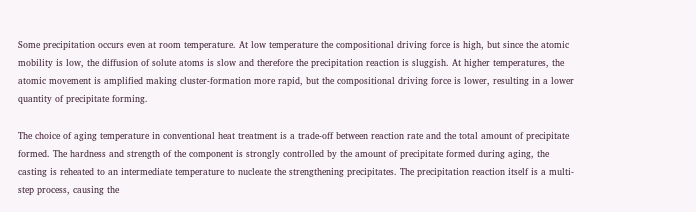Some precipitation occurs even at room temperature. At low temperature the compositional driving force is high, but since the atomic mobility is low, the diffusion of solute atoms is slow and therefore the precipitation reaction is sluggish. At higher temperatures, the atomic movement is amplified making cluster-formation more rapid, but the compositional driving force is lower, resulting in a lower quantity of precipitate forming.

The choice of aging temperature in conventional heat treatment is a trade-off between reaction rate and the total amount of precipitate formed. The hardness and strength of the component is strongly controlled by the amount of precipitate formed during aging, the casting is reheated to an intermediate temperature to nucleate the strengthening precipitates. The precipitation reaction itself is a multi-step process, causing the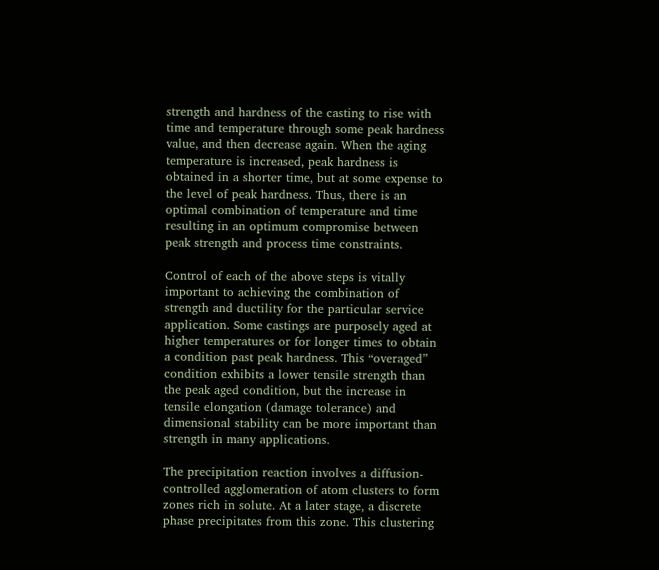strength and hardness of the casting to rise with time and temperature through some peak hardness value, and then decrease again. When the aging temperature is increased, peak hardness is obtained in a shorter time, but at some expense to the level of peak hardness. Thus, there is an optimal combination of temperature and time resulting in an optimum compromise between peak strength and process time constraints.

Control of each of the above steps is vitally important to achieving the combination of strength and ductility for the particular service application. Some castings are purposely aged at higher temperatures or for longer times to obtain a condition past peak hardness. This “overaged” condition exhibits a lower tensile strength than the peak aged condition, but the increase in tensile elongation (damage tolerance) and dimensional stability can be more important than strength in many applications.

The precipitation reaction involves a diffusion-controlled agglomeration of atom clusters to form zones rich in solute. At a later stage, a discrete phase precipitates from this zone. This clustering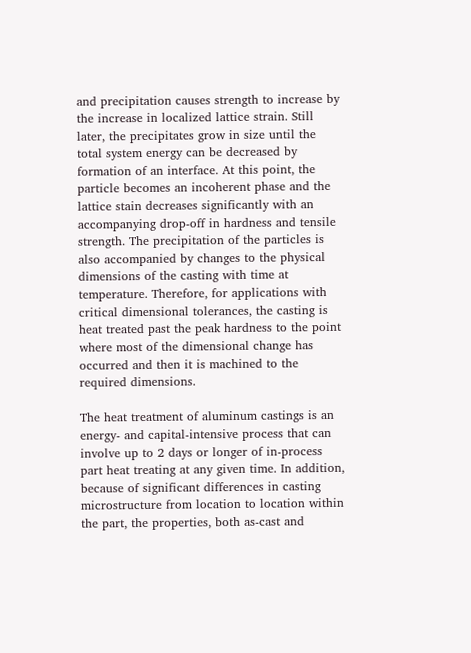and precipitation causes strength to increase by the increase in localized lattice strain. Still later, the precipitates grow in size until the total system energy can be decreased by formation of an interface. At this point, the particle becomes an incoherent phase and the lattice stain decreases significantly with an accompanying drop-off in hardness and tensile strength. The precipitation of the particles is also accompanied by changes to the physical dimensions of the casting with time at temperature. Therefore, for applications with critical dimensional tolerances, the casting is heat treated past the peak hardness to the point where most of the dimensional change has occurred and then it is machined to the required dimensions.

The heat treatment of aluminum castings is an energy- and capital-intensive process that can involve up to 2 days or longer of in-process part heat treating at any given time. In addition, because of significant differences in casting microstructure from location to location within the part, the properties, both as-cast and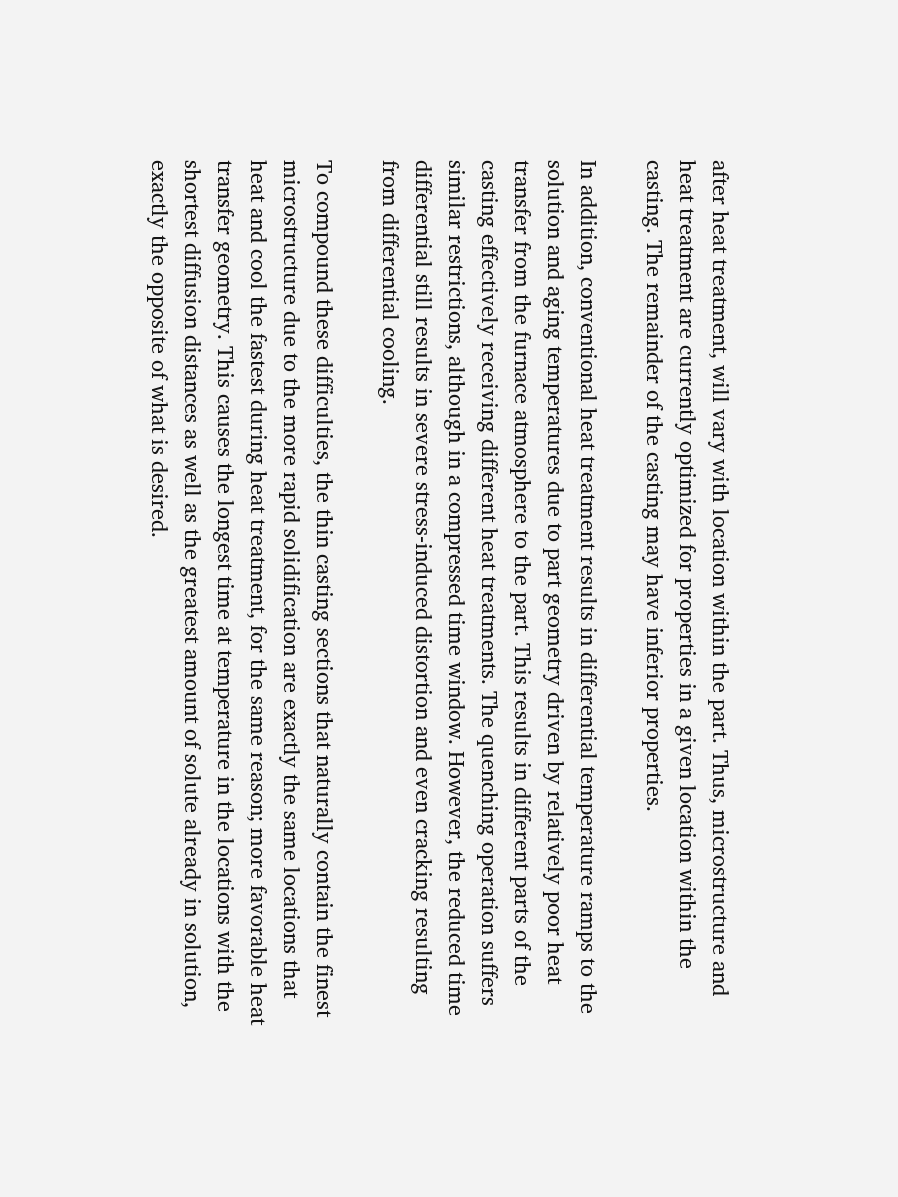after heat treatment, will vary with location within the part. Thus, microstructure and heat treatment are currently optimized for properties in a given location within the casting. The remainder of the casting may have inferior properties.

In addition, conventional heat treatment results in differential temperature ramps to the solution and aging temperatures due to part geometry driven by relatively poor heat transfer from the furnace atmosphere to the part. This results in different parts of the casting effectively receiving different heat treatments. The quenching operation suffers similar restrictions, although in a compressed time window. However, the reduced time differential still results in severe stress-induced distortion and even cracking resulting from differential cooling.

To compound these difficulties, the thin casting sections that naturally contain the finest microstructure due to the more rapid solidification are exactly the same locations that heat and cool the fastest during heat treatment, for the same reason; more favorable heat transfer geometry. This causes the longest time at temperature in the locations with the shortest diffusion distances as well as the greatest amount of solute already in solution, exactly the opposite of what is desired.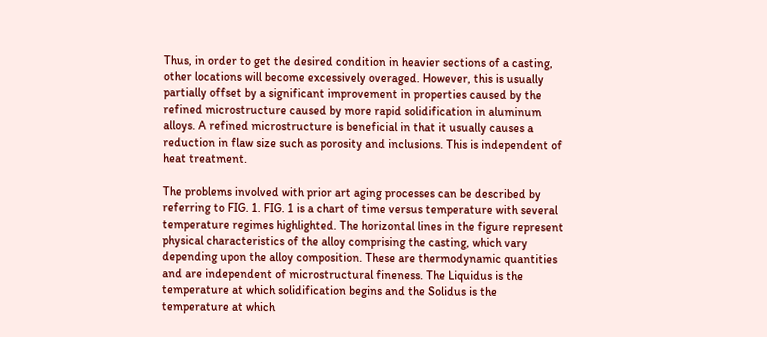Thus, in order to get the desired condition in heavier sections of a casting, other locations will become excessively overaged. However, this is usually partially offset by a significant improvement in properties caused by the refined microstructure caused by more rapid solidification in aluminum alloys. A refined microstructure is beneficial in that it usually causes a reduction in flaw size such as porosity and inclusions. This is independent of heat treatment.

The problems involved with prior art aging processes can be described by referring to FIG. 1. FIG. 1 is a chart of time versus temperature with several temperature regimes highlighted. The horizontal lines in the figure represent physical characteristics of the alloy comprising the casting, which vary depending upon the alloy composition. These are thermodynamic quantities and are independent of microstructural fineness. The Liquidus is the temperature at which solidification begins and the Solidus is the temperature at which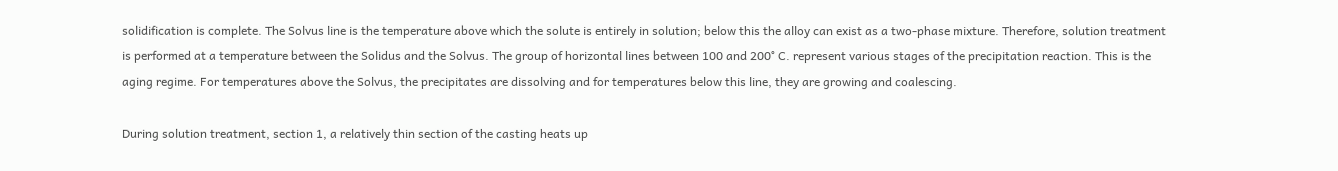solidification is complete. The Solvus line is the temperature above which the solute is entirely in solution; below this the alloy can exist as a two-phase mixture. Therefore, solution treatment is performed at a temperature between the Solidus and the Solvus. The group of horizontal lines between 100 and 200° C. represent various stages of the precipitation reaction. This is the aging regime. For temperatures above the Solvus, the precipitates are dissolving and for temperatures below this line, they are growing and coalescing.

During solution treatment, section 1, a relatively thin section of the casting heats up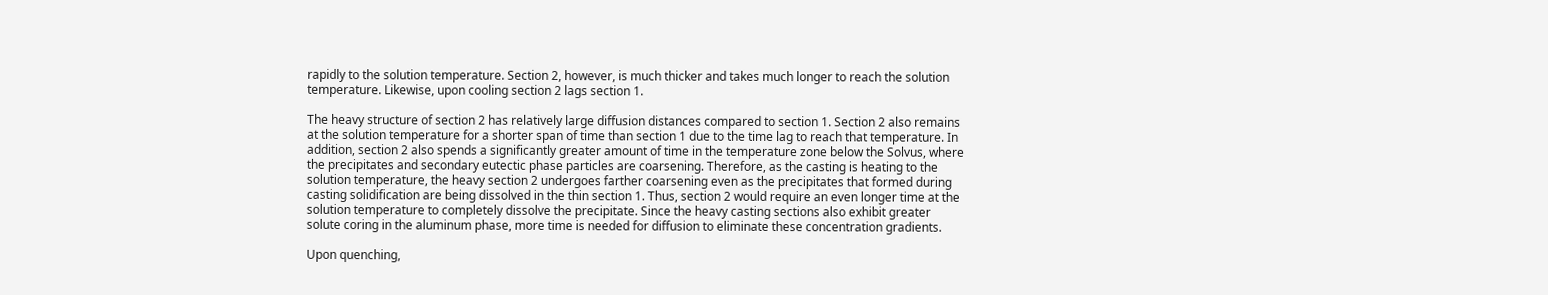rapidly to the solution temperature. Section 2, however, is much thicker and takes much longer to reach the solution temperature. Likewise, upon cooling section 2 lags section 1.

The heavy structure of section 2 has relatively large diffusion distances compared to section 1. Section 2 also remains at the solution temperature for a shorter span of time than section 1 due to the time lag to reach that temperature. In addition, section 2 also spends a significantly greater amount of time in the temperature zone below the Solvus, where the precipitates and secondary eutectic phase particles are coarsening. Therefore, as the casting is heating to the solution temperature, the heavy section 2 undergoes farther coarsening even as the precipitates that formed during casting solidification are being dissolved in the thin section 1. Thus, section 2 would require an even longer time at the solution temperature to completely dissolve the precipitate. Since the heavy casting sections also exhibit greater solute coring in the aluminum phase, more time is needed for diffusion to eliminate these concentration gradients.

Upon quenching,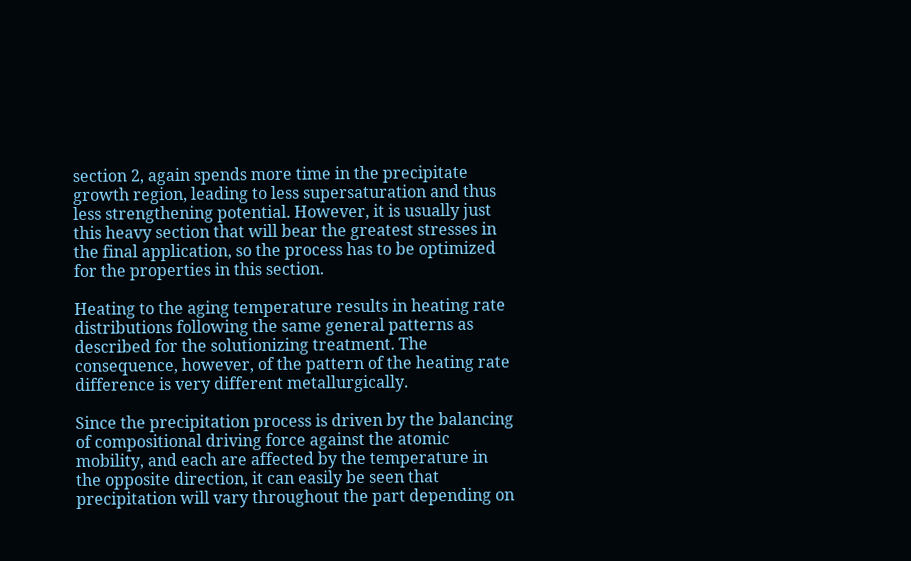section 2, again spends more time in the precipitate growth region, leading to less supersaturation and thus less strengthening potential. However, it is usually just this heavy section that will bear the greatest stresses in the final application, so the process has to be optimized for the properties in this section.

Heating to the aging temperature results in heating rate distributions following the same general patterns as described for the solutionizing treatment. The consequence, however, of the pattern of the heating rate difference is very different metallurgically.

Since the precipitation process is driven by the balancing of compositional driving force against the atomic mobility, and each are affected by the temperature in the opposite direction, it can easily be seen that precipitation will vary throughout the part depending on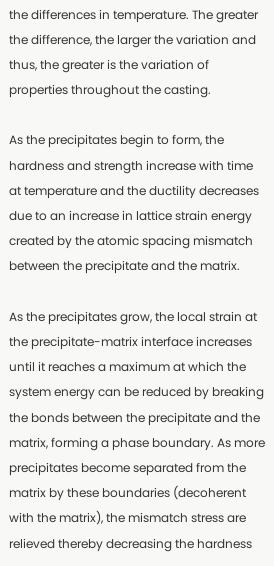the differences in temperature. The greater the difference, the larger the variation and thus, the greater is the variation of properties throughout the casting.

As the precipitates begin to form, the hardness and strength increase with time at temperature and the ductility decreases due to an increase in lattice strain energy created by the atomic spacing mismatch between the precipitate and the matrix.

As the precipitates grow, the local strain at the precipitate-matrix interface increases until it reaches a maximum at which the system energy can be reduced by breaking the bonds between the precipitate and the matrix, forming a phase boundary. As more precipitates become separated from the matrix by these boundaries (decoherent with the matrix), the mismatch stress are relieved thereby decreasing the hardness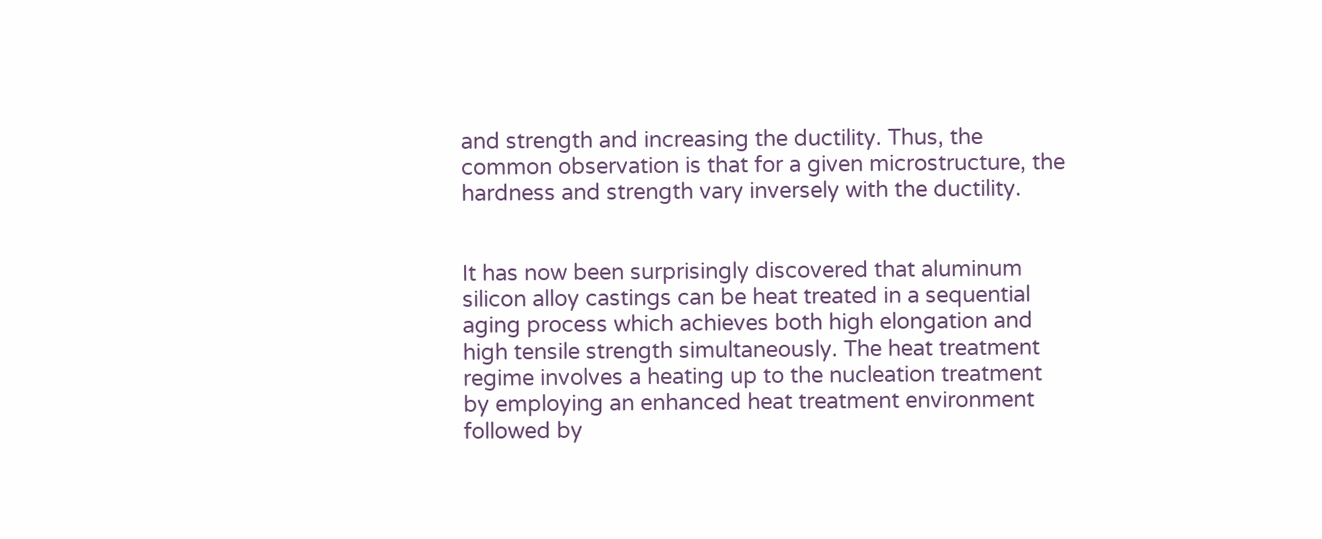and strength and increasing the ductility. Thus, the common observation is that for a given microstructure, the hardness and strength vary inversely with the ductility.


It has now been surprisingly discovered that aluminum silicon alloy castings can be heat treated in a sequential aging process which achieves both high elongation and high tensile strength simultaneously. The heat treatment regime involves a heating up to the nucleation treatment by employing an enhanced heat treatment environment followed by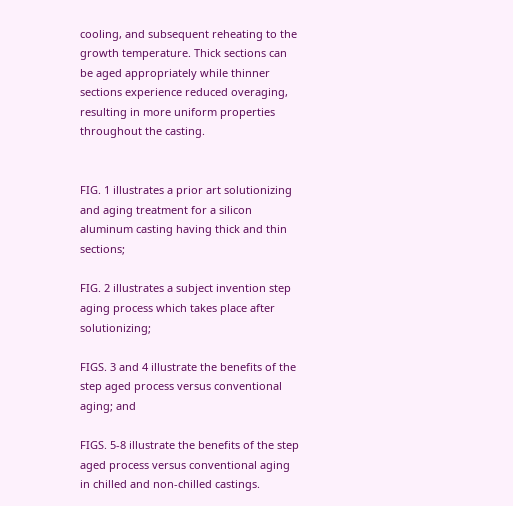cooling, and subsequent reheating to the growth temperature. Thick sections can be aged appropriately while thinner sections experience reduced overaging, resulting in more uniform properties throughout the casting.


FIG. 1 illustrates a prior art solutionizing and aging treatment for a silicon aluminum casting having thick and thin sections;

FIG. 2 illustrates a subject invention step aging process which takes place after solutionizing;

FIGS. 3 and 4 illustrate the benefits of the step aged process versus conventional aging; and

FIGS. 5-8 illustrate the benefits of the step aged process versus conventional aging in chilled and non-chilled castings.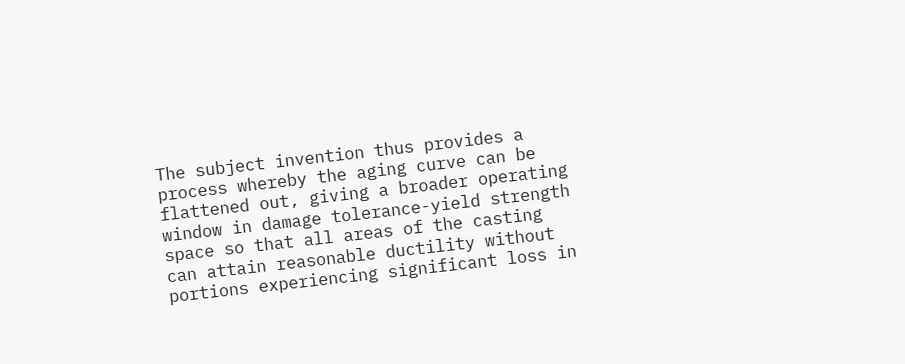The subject invention thus provides a process whereby the aging curve can be flattened out, giving a broader operating window in damage tolerance-yield strength space so that all areas of the casting can attain reasonable ductility without portions experiencing significant loss in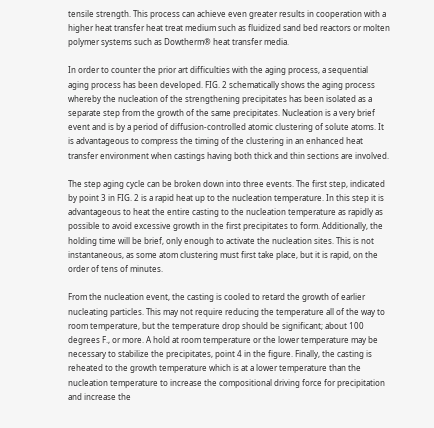tensile strength. This process can achieve even greater results in cooperation with a higher heat transfer heat treat medium such as fluidized sand bed reactors or molten polymer systems such as Dowtherm® heat transfer media.

In order to counter the prior art difficulties with the aging process, a sequential aging process has been developed. FIG. 2 schematically shows the aging process whereby the nucleation of the strengthening precipitates has been isolated as a separate step from the growth of the same precipitates. Nucleation is a very brief event and is by a period of diffusion-controlled atomic clustering of solute atoms. It is advantageous to compress the timing of the clustering in an enhanced heat transfer environment when castings having both thick and thin sections are involved.

The step aging cycle can be broken down into three events. The first step, indicated by point 3 in FIG. 2 is a rapid heat up to the nucleation temperature. In this step it is advantageous to heat the entire casting to the nucleation temperature as rapidly as possible to avoid excessive growth in the first precipitates to form. Additionally, the holding time will be brief, only enough to activate the nucleation sites. This is not instantaneous, as some atom clustering must first take place, but it is rapid, on the order of tens of minutes.

From the nucleation event, the casting is cooled to retard the growth of earlier nucleating particles. This may not require reducing the temperature all of the way to room temperature, but the temperature drop should be significant; about 100 degrees F., or more. A hold at room temperature or the lower temperature may be necessary to stabilize the precipitates, point 4 in the figure. Finally, the casting is reheated to the growth temperature which is at a lower temperature than the nucleation temperature to increase the compositional driving force for precipitation and increase the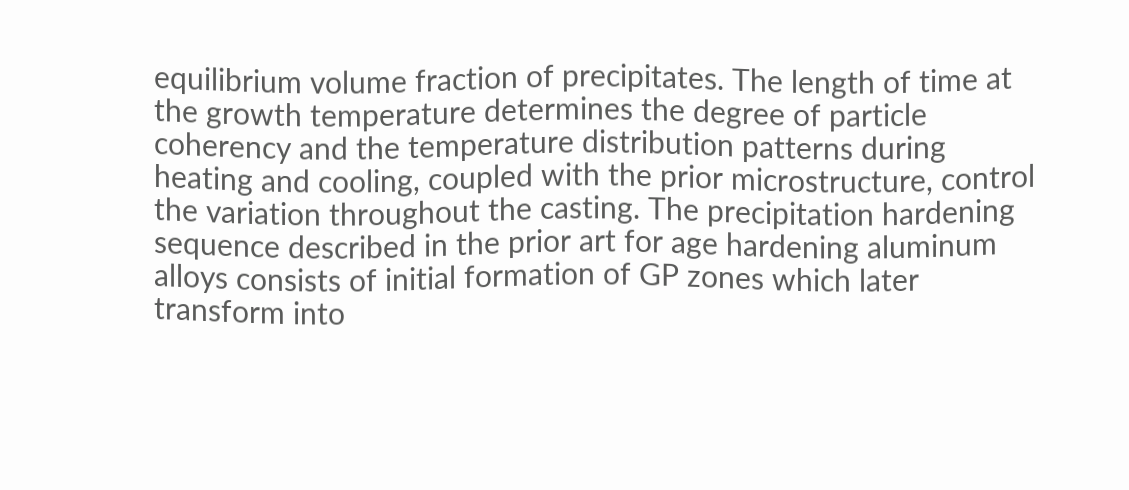equilibrium volume fraction of precipitates. The length of time at the growth temperature determines the degree of particle coherency and the temperature distribution patterns during heating and cooling, coupled with the prior microstructure, control the variation throughout the casting. The precipitation hardening sequence described in the prior art for age hardening aluminum alloys consists of initial formation of GP zones which later transform into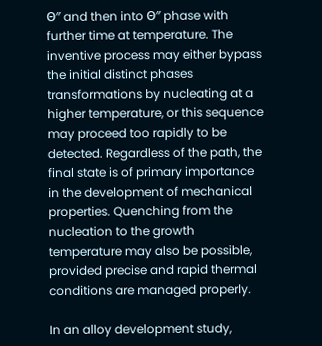Θ″ and then into Θ″ phase with further time at temperature. The inventive process may either bypass the initial distinct phases transformations by nucleating at a higher temperature, or this sequence may proceed too rapidly to be detected. Regardless of the path, the final state is of primary importance in the development of mechanical properties. Quenching from the nucleation to the growth temperature may also be possible, provided precise and rapid thermal conditions are managed properly.

In an alloy development study,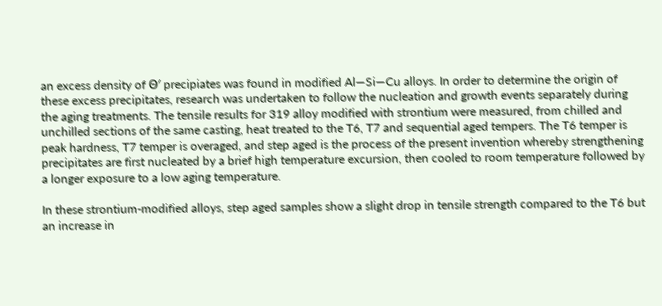an excess density of Θ′ precipiates was found in modified Al—Si—Cu alloys. In order to determine the origin of these excess precipitates, research was undertaken to follow the nucleation and growth events separately during the aging treatments. The tensile results for 319 alloy modified with strontium were measured, from chilled and unchilled sections of the same casting, heat treated to the T6, T7 and sequential aged tempers. The T6 temper is peak hardness, T7 temper is overaged, and step aged is the process of the present invention whereby strengthening precipitates are first nucleated by a brief high temperature excursion, then cooled to room temperature followed by a longer exposure to a low aging temperature.

In these strontium-modified alloys, step aged samples show a slight drop in tensile strength compared to the T6 but an increase in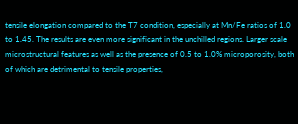tensile elongation compared to the T7 condition, especially at Mn/Fe ratios of 1.0 to 1.45. The results are even more significant in the unchilled regions. Larger scale microstructural features as well as the presence of 0.5 to 1.0% microporosity, both of which are detrimental to tensile properties,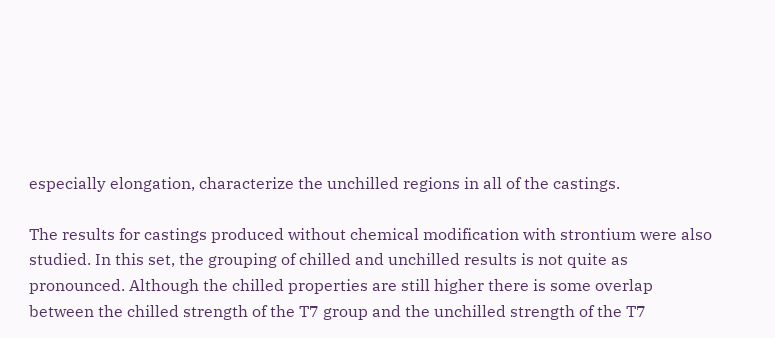especially elongation, characterize the unchilled regions in all of the castings.

The results for castings produced without chemical modification with strontium were also studied. In this set, the grouping of chilled and unchilled results is not quite as pronounced. Although the chilled properties are still higher there is some overlap between the chilled strength of the T7 group and the unchilled strength of the T7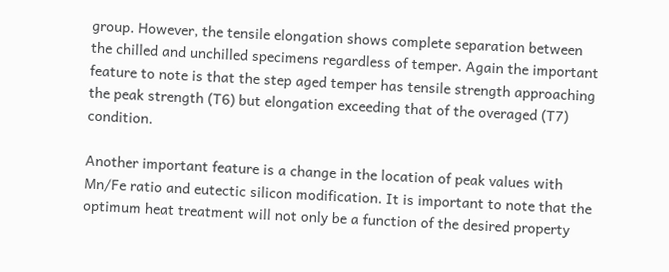group. However, the tensile elongation shows complete separation between the chilled and unchilled specimens regardless of temper. Again the important feature to note is that the step aged temper has tensile strength approaching the peak strength (T6) but elongation exceeding that of the overaged (T7) condition.

Another important feature is a change in the location of peak values with Mn/Fe ratio and eutectic silicon modification. It is important to note that the optimum heat treatment will not only be a function of the desired property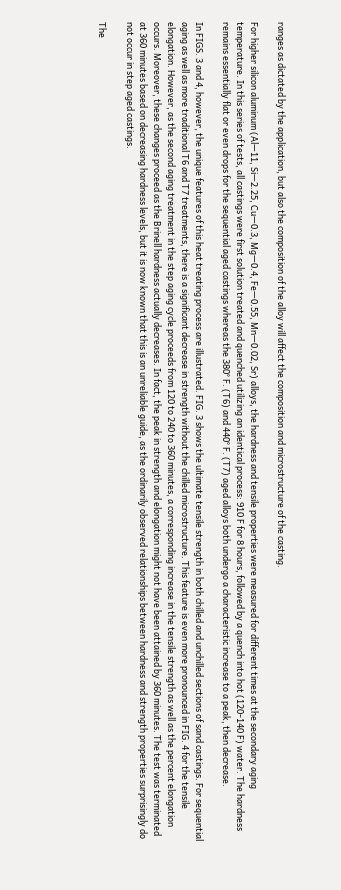ranges as dictated by the application, but also the composition of the alloy will affect the composition and microstructure of the casting.

For higher silicon aluminum (Al—11, Si—2.25, Cu—0.3, Mg—0.4, Fe—0.55, Mn—0.02, Sr) alloys, the hardness and tensile properties were measured for different times at the secondary aging temperature. In this series of tests, all castings were first solution treated and quenched utilizing an identical process: 910 F for 8 hours, followed by a quench into hot (120-140 F) water. The hardness remains essentially flat or even drops for the sequential aged castings whereas the 380° F. (T6) and 440° F. (T7) aged alloys both undergo a characteristic increase to a peak, then decrease.

In FIGS. 3 and 4, however, the unique features of this heat treating process are illustrated. FIG. 3 shows the ultimate tensile strength in both chilled and unchilled sections of sand castings. For sequential aging as well as more traditional T6 and T7 treatments, there is a significant decrease in strength without the chilled microstructure. This feature is even more pronounced in FIG. 4 for the tensile elongation. However, as the second aging treatment in the step aging cycle proceeds from 120 to 240 to 360 minutes, a corresponding increase in the tensile strength as well as the percent elongation occurs. Moreover, these changes proceed as the Brinell hardness actually decreases. In fact, the peak in strength and elongation might not have been attained by 360 minutes. The test was terminated at 360 minutes based on decreasing hardness levels, but it is now known that this is an unreliable guide, as the ordinarily observed relationships between hardness and strength properties surprisingly do not occur in step aged castings.

The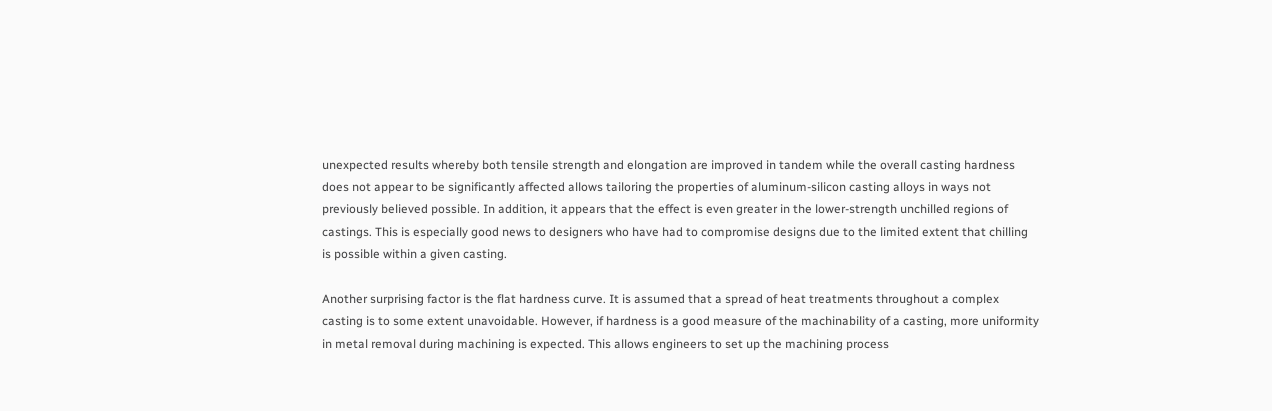unexpected results whereby both tensile strength and elongation are improved in tandem while the overall casting hardness does not appear to be significantly affected allows tailoring the properties of aluminum-silicon casting alloys in ways not previously believed possible. In addition, it appears that the effect is even greater in the lower-strength unchilled regions of castings. This is especially good news to designers who have had to compromise designs due to the limited extent that chilling is possible within a given casting.

Another surprising factor is the flat hardness curve. It is assumed that a spread of heat treatments throughout a complex casting is to some extent unavoidable. However, if hardness is a good measure of the machinability of a casting, more uniformity in metal removal during machining is expected. This allows engineers to set up the machining process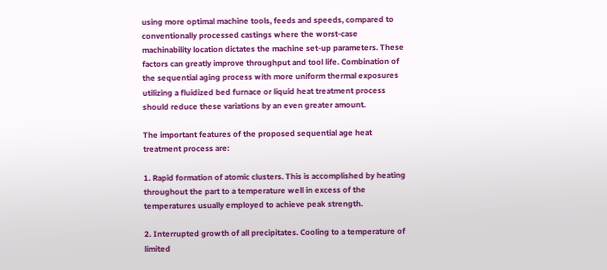using more optimal machine tools, feeds and speeds, compared to conventionally processed castings where the worst-case machinability location dictates the machine set-up parameters. These factors can greatly improve throughput and tool life. Combination of the sequential aging process with more uniform thermal exposures utilizing a fluidized bed furnace or liquid heat treatment process should reduce these variations by an even greater amount.

The important features of the proposed sequential age heat treatment process are:

1. Rapid formation of atomic clusters. This is accomplished by heating throughout the part to a temperature well in excess of the temperatures usually employed to achieve peak strength.

2. Interrupted growth of all precipitates. Cooling to a temperature of limited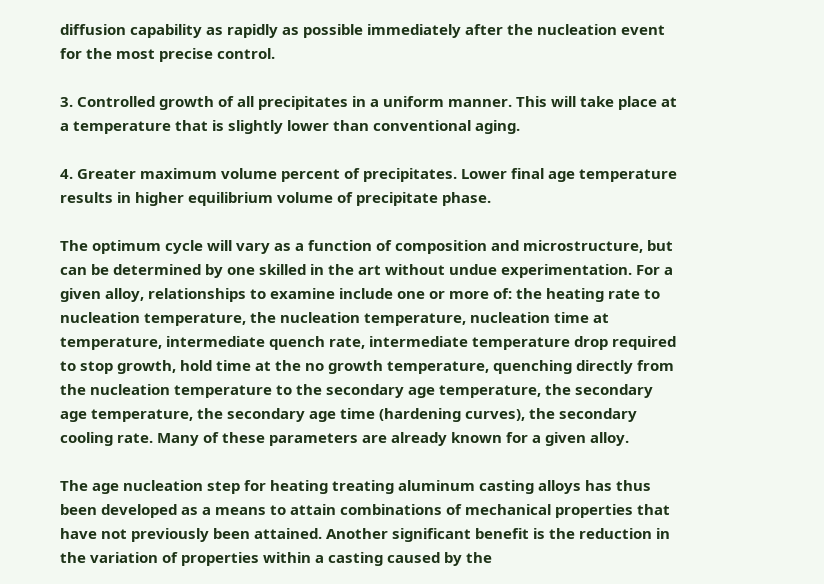diffusion capability as rapidly as possible immediately after the nucleation event for the most precise control.

3. Controlled growth of all precipitates in a uniform manner. This will take place at a temperature that is slightly lower than conventional aging.

4. Greater maximum volume percent of precipitates. Lower final age temperature results in higher equilibrium volume of precipitate phase.

The optimum cycle will vary as a function of composition and microstructure, but can be determined by one skilled in the art without undue experimentation. For a given alloy, relationships to examine include one or more of: the heating rate to nucleation temperature, the nucleation temperature, nucleation time at temperature, intermediate quench rate, intermediate temperature drop required to stop growth, hold time at the no growth temperature, quenching directly from the nucleation temperature to the secondary age temperature, the secondary age temperature, the secondary age time (hardening curves), the secondary cooling rate. Many of these parameters are already known for a given alloy.

The age nucleation step for heating treating aluminum casting alloys has thus been developed as a means to attain combinations of mechanical properties that have not previously been attained. Another significant benefit is the reduction in the variation of properties within a casting caused by the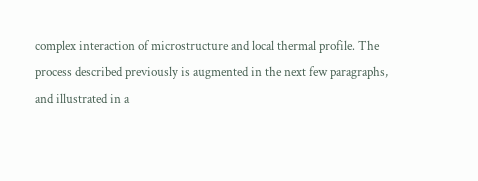complex interaction of microstructure and local thermal profile. The process described previously is augmented in the next few paragraphs, and illustrated in a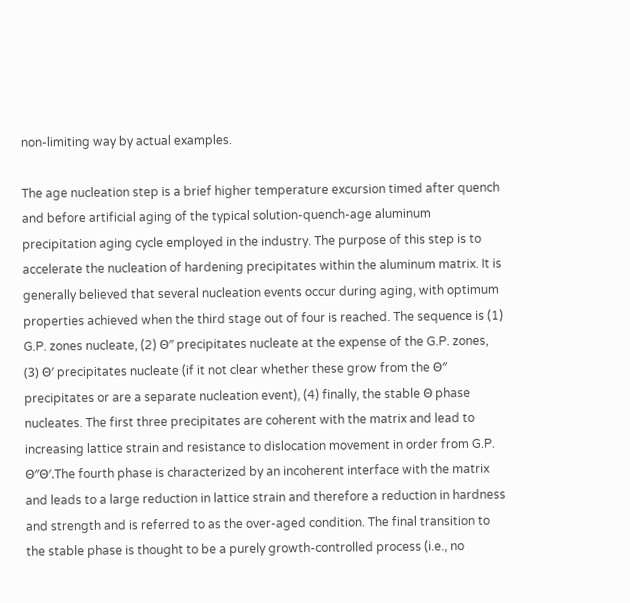non-limiting way by actual examples.

The age nucleation step is a brief higher temperature excursion timed after quench and before artificial aging of the typical solution-quench-age aluminum precipitation aging cycle employed in the industry. The purpose of this step is to accelerate the nucleation of hardening precipitates within the aluminum matrix. It is generally believed that several nucleation events occur during aging, with optimum properties achieved when the third stage out of four is reached. The sequence is (1) G.P. zones nucleate, (2) Θ″ precipitates nucleate at the expense of the G.P. zones, (3) Θ′ precipitates nucleate (if it not clear whether these grow from the Θ″ precipitates or are a separate nucleation event), (4) finally, the stable Θ phase nucleates. The first three precipitates are coherent with the matrix and lead to increasing lattice strain and resistance to dislocation movement in order from G.P. Θ″Θ′.The fourth phase is characterized by an incoherent interface with the matrix and leads to a large reduction in lattice strain and therefore a reduction in hardness and strength and is referred to as the over-aged condition. The final transition to the stable phase is thought to be a purely growth-controlled process (i.e., no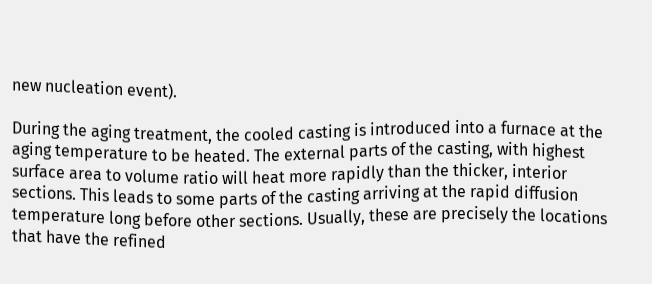new nucleation event).

During the aging treatment, the cooled casting is introduced into a furnace at the aging temperature to be heated. The external parts of the casting, with highest surface area to volume ratio will heat more rapidly than the thicker, interior sections. This leads to some parts of the casting arriving at the rapid diffusion temperature long before other sections. Usually, these are precisely the locations that have the refined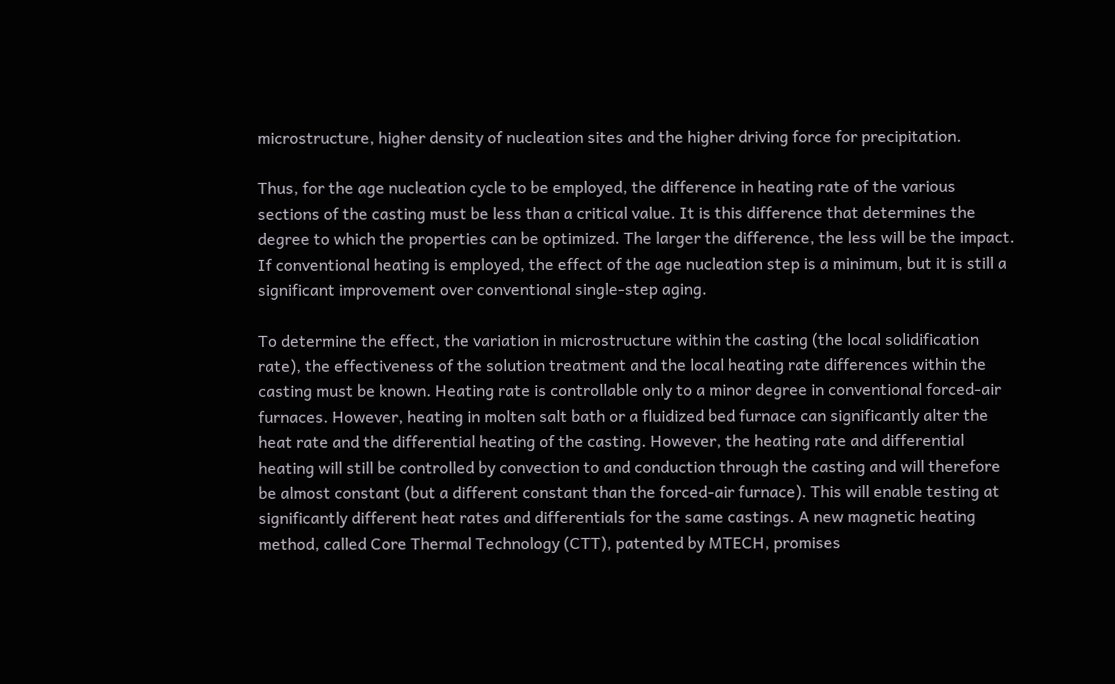microstructure, higher density of nucleation sites and the higher driving force for precipitation.

Thus, for the age nucleation cycle to be employed, the difference in heating rate of the various sections of the casting must be less than a critical value. It is this difference that determines the degree to which the properties can be optimized. The larger the difference, the less will be the impact. If conventional heating is employed, the effect of the age nucleation step is a minimum, but it is still a significant improvement over conventional single-step aging.

To determine the effect, the variation in microstructure within the casting (the local solidification rate), the effectiveness of the solution treatment and the local heating rate differences within the casting must be known. Heating rate is controllable only to a minor degree in conventional forced-air furnaces. However, heating in molten salt bath or a fluidized bed furnace can significantly alter the heat rate and the differential heating of the casting. However, the heating rate and differential heating will still be controlled by convection to and conduction through the casting and will therefore be almost constant (but a different constant than the forced-air furnace). This will enable testing at significantly different heat rates and differentials for the same castings. A new magnetic heating method, called Core Thermal Technology (CTT), patented by MTECH, promises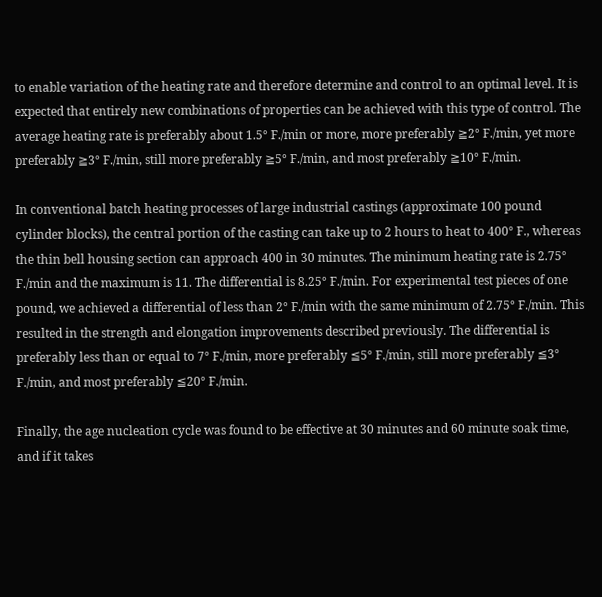to enable variation of the heating rate and therefore determine and control to an optimal level. It is expected that entirely new combinations of properties can be achieved with this type of control. The average heating rate is preferably about 1.5° F./min or more, more preferably ≧2° F./min, yet more preferably ≧3° F./min, still more preferably ≧5° F./min, and most preferably ≧10° F./min.

In conventional batch heating processes of large industrial castings (approximate 100 pound cylinder blocks), the central portion of the casting can take up to 2 hours to heat to 400° F., whereas the thin bell housing section can approach 400 in 30 minutes. The minimum heating rate is 2.75° F./min and the maximum is 11. The differential is 8.25° F./min. For experimental test pieces of one pound, we achieved a differential of less than 2° F./min with the same minimum of 2.75° F./min. This resulted in the strength and elongation improvements described previously. The differential is preferably less than or equal to 7° F./min, more preferably ≦5° F./min, still more preferably ≦3° F./min, and most preferably ≦20° F./min.

Finally, the age nucleation cycle was found to be effective at 30 minutes and 60 minute soak time, and if it takes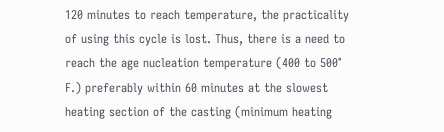120 minutes to reach temperature, the practicality of using this cycle is lost. Thus, there is a need to reach the age nucleation temperature (400 to 500° F.) preferably within 60 minutes at the slowest heating section of the casting (minimum heating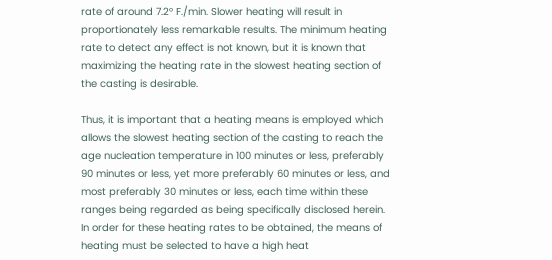rate of around 7.2° F./min. Slower heating will result in proportionately less remarkable results. The minimum heating rate to detect any effect is not known, but it is known that maximizing the heating rate in the slowest heating section of the casting is desirable.

Thus, it is important that a heating means is employed which allows the slowest heating section of the casting to reach the age nucleation temperature in 100 minutes or less, preferably 90 minutes or less, yet more preferably 60 minutes or less, and most preferably 30 minutes or less, each time within these ranges being regarded as being specifically disclosed herein. In order for these heating rates to be obtained, the means of heating must be selected to have a high heat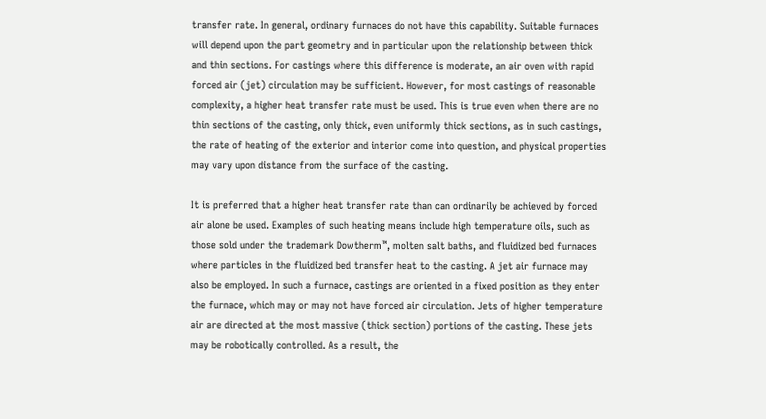transfer rate. In general, ordinary furnaces do not have this capability. Suitable furnaces will depend upon the part geometry and in particular upon the relationship between thick and thin sections. For castings where this difference is moderate, an air oven with rapid forced air (jet) circulation may be sufficient. However, for most castings of reasonable complexity, a higher heat transfer rate must be used. This is true even when there are no thin sections of the casting, only thick, even uniformly thick sections, as in such castings, the rate of heating of the exterior and interior come into question, and physical properties may vary upon distance from the surface of the casting.

It is preferred that a higher heat transfer rate than can ordinarily be achieved by forced air alone be used. Examples of such heating means include high temperature oils, such as those sold under the trademark Dowtherm™, molten salt baths, and fluidized bed furnaces where particles in the fluidized bed transfer heat to the casting. A jet air furnace may also be employed. In such a furnace, castings are oriented in a fixed position as they enter the furnace, which may or may not have forced air circulation. Jets of higher temperature air are directed at the most massive (thick section) portions of the casting. These jets may be robotically controlled. As a result, the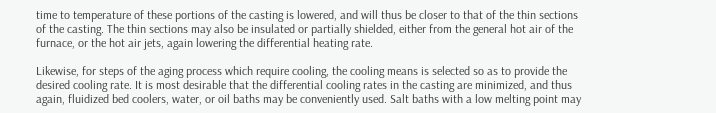time to temperature of these portions of the casting is lowered, and will thus be closer to that of the thin sections of the casting. The thin sections may also be insulated or partially shielded, either from the general hot air of the furnace, or the hot air jets, again lowering the differential heating rate.

Likewise, for steps of the aging process which require cooling, the cooling means is selected so as to provide the desired cooling rate. It is most desirable that the differential cooling rates in the casting are minimized, and thus again, fluidized bed coolers, water, or oil baths may be conveniently used. Salt baths with a low melting point may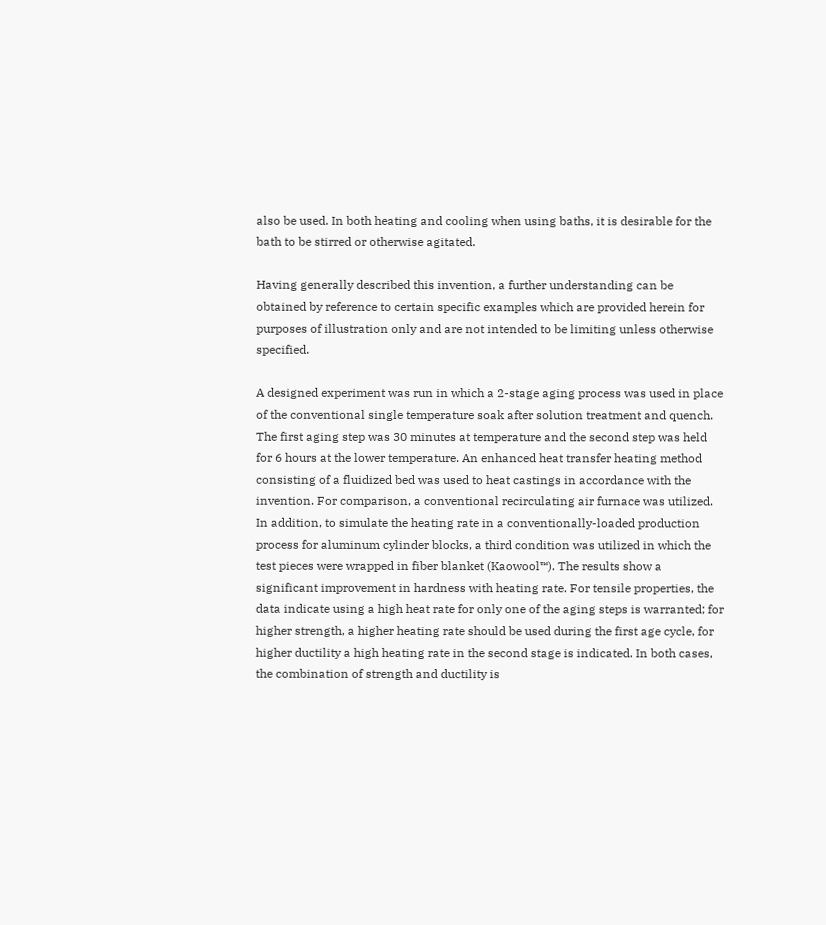also be used. In both heating and cooling when using baths, it is desirable for the bath to be stirred or otherwise agitated.

Having generally described this invention, a further understanding can be obtained by reference to certain specific examples which are provided herein for purposes of illustration only and are not intended to be limiting unless otherwise specified.

A designed experiment was run in which a 2-stage aging process was used in place of the conventional single temperature soak after solution treatment and quench. The first aging step was 30 minutes at temperature and the second step was held for 6 hours at the lower temperature. An enhanced heat transfer heating method consisting of a fluidized bed was used to heat castings in accordance with the invention. For comparison, a conventional recirculating air furnace was utilized. In addition, to simulate the heating rate in a conventionally-loaded production process for aluminum cylinder blocks, a third condition was utilized in which the test pieces were wrapped in fiber blanket (Kaowool™). The results show a significant improvement in hardness with heating rate. For tensile properties, the data indicate using a high heat rate for only one of the aging steps is warranted; for higher strength, a higher heating rate should be used during the first age cycle, for higher ductility a high heating rate in the second stage is indicated. In both cases, the combination of strength and ductility is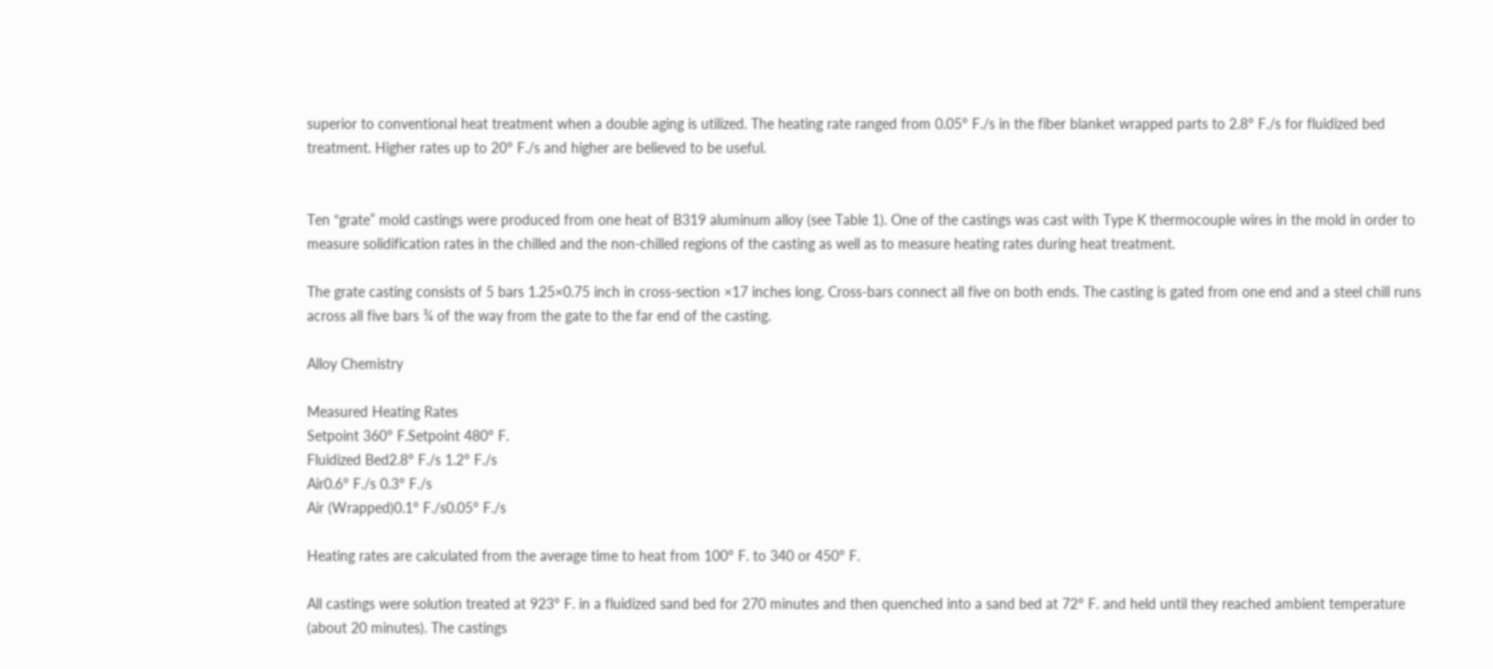superior to conventional heat treatment when a double aging is utilized. The heating rate ranged from 0.05° F./s in the fiber blanket wrapped parts to 2.8° F./s for fluidized bed treatment. Higher rates up to 20° F./s and higher are believed to be useful.


Ten “grate” mold castings were produced from one heat of B319 aluminum alloy (see Table 1). One of the castings was cast with Type K thermocouple wires in the mold in order to measure solidification rates in the chilled and the non-chilled regions of the casting as well as to measure heating rates during heat treatment.

The grate casting consists of 5 bars 1.25×0.75 inch in cross-section ×17 inches long. Cross-bars connect all five on both ends. The casting is gated from one end and a steel chill runs across all five bars ¾ of the way from the gate to the far end of the casting.

Alloy Chemistry

Measured Heating Rates
Setpoint 360° F.Setpoint 480° F.
Fluidized Bed2.8° F./s 1.2° F./s
Air0.6° F./s 0.3° F./s
Air (Wrapped)0.1° F./s0.05° F./s

Heating rates are calculated from the average time to heat from 100° F. to 340 or 450° F.

All castings were solution treated at 923° F. in a fluidized sand bed for 270 minutes and then quenched into a sand bed at 72° F. and held until they reached ambient temperature (about 20 minutes). The castings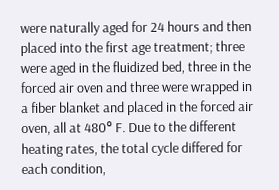were naturally aged for 24 hours and then placed into the first age treatment; three were aged in the fluidized bed, three in the forced air oven and three were wrapped in a fiber blanket and placed in the forced air oven, all at 480° F. Due to the different heating rates, the total cycle differed for each condition,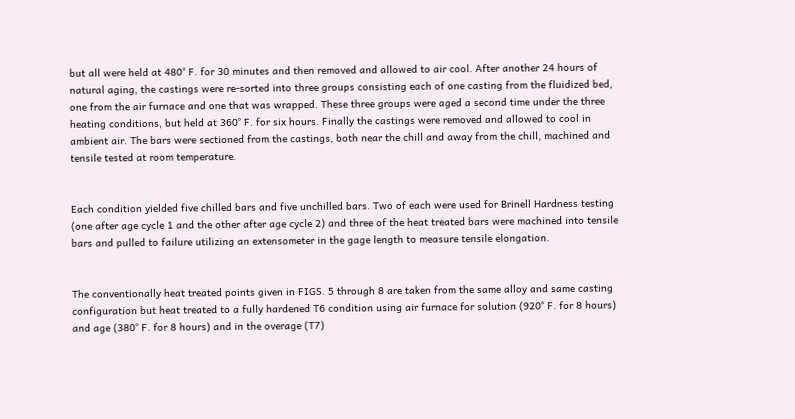but all were held at 480° F. for 30 minutes and then removed and allowed to air cool. After another 24 hours of natural aging, the castings were re-sorted into three groups consisting each of one casting from the fluidized bed, one from the air furnace and one that was wrapped. These three groups were aged a second time under the three heating conditions, but held at 360° F. for six hours. Finally the castings were removed and allowed to cool in ambient air. The bars were sectioned from the castings, both near the chill and away from the chill, machined and tensile tested at room temperature.


Each condition yielded five chilled bars and five unchilled bars. Two of each were used for Brinell Hardness testing (one after age cycle 1 and the other after age cycle 2) and three of the heat treated bars were machined into tensile bars and pulled to failure utilizing an extensometer in the gage length to measure tensile elongation.


The conventionally heat treated points given in FIGS. 5 through 8 are taken from the same alloy and same casting configuration but heat treated to a fully hardened T6 condition using air furnace for solution (920° F. for 8 hours) and age (380° F. for 8 hours) and in the overage (T7)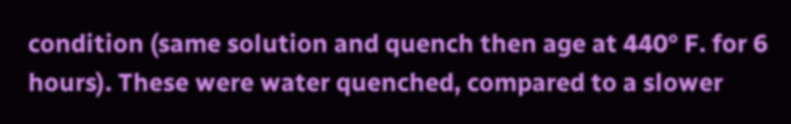condition (same solution and quench then age at 440° F. for 6 hours). These were water quenched, compared to a slower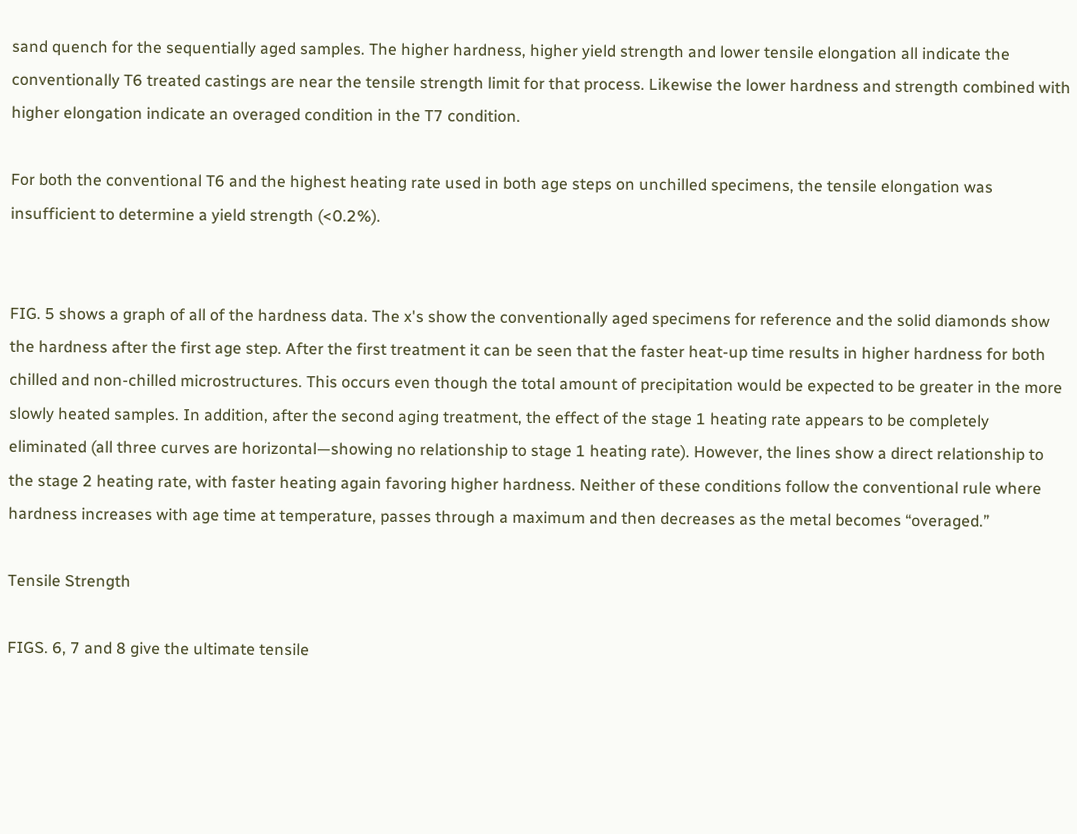sand quench for the sequentially aged samples. The higher hardness, higher yield strength and lower tensile elongation all indicate the conventionally T6 treated castings are near the tensile strength limit for that process. Likewise the lower hardness and strength combined with higher elongation indicate an overaged condition in the T7 condition.

For both the conventional T6 and the highest heating rate used in both age steps on unchilled specimens, the tensile elongation was insufficient to determine a yield strength (<0.2%).


FIG. 5 shows a graph of all of the hardness data. The x's show the conventionally aged specimens for reference and the solid diamonds show the hardness after the first age step. After the first treatment it can be seen that the faster heat-up time results in higher hardness for both chilled and non-chilled microstructures. This occurs even though the total amount of precipitation would be expected to be greater in the more slowly heated samples. In addition, after the second aging treatment, the effect of the stage 1 heating rate appears to be completely eliminated (all three curves are horizontal—showing no relationship to stage 1 heating rate). However, the lines show a direct relationship to the stage 2 heating rate, with faster heating again favoring higher hardness. Neither of these conditions follow the conventional rule where hardness increases with age time at temperature, passes through a maximum and then decreases as the metal becomes “overaged.”

Tensile Strength

FIGS. 6, 7 and 8 give the ultimate tensile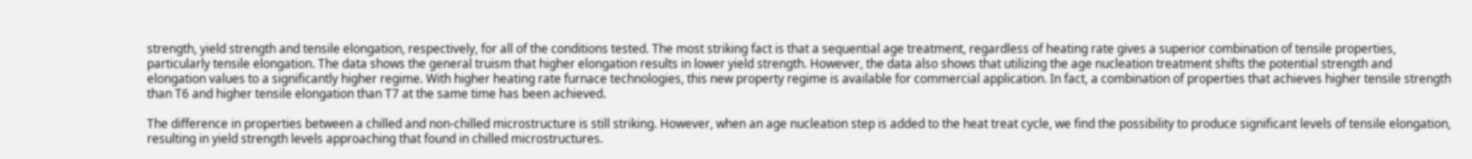strength, yield strength and tensile elongation, respectively, for all of the conditions tested. The most striking fact is that a sequential age treatment, regardless of heating rate gives a superior combination of tensile properties, particularly tensile elongation. The data shows the general truism that higher elongation results in lower yield strength. However, the data also shows that utilizing the age nucleation treatment shifts the potential strength and elongation values to a significantly higher regime. With higher heating rate furnace technologies, this new property regime is available for commercial application. In fact, a combination of properties that achieves higher tensile strength than T6 and higher tensile elongation than T7 at the same time has been achieved.

The difference in properties between a chilled and non-chilled microstructure is still striking. However, when an age nucleation step is added to the heat treat cycle, we find the possibility to produce significant levels of tensile elongation, resulting in yield strength levels approaching that found in chilled microstructures.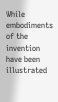While embodiments of the invention have been illustrated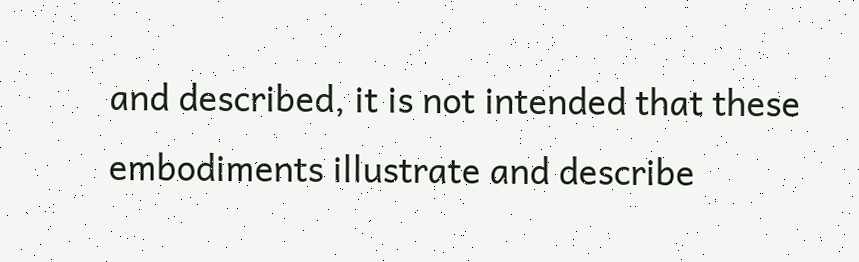and described, it is not intended that these embodiments illustrate and describe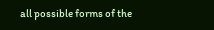all possible forms of the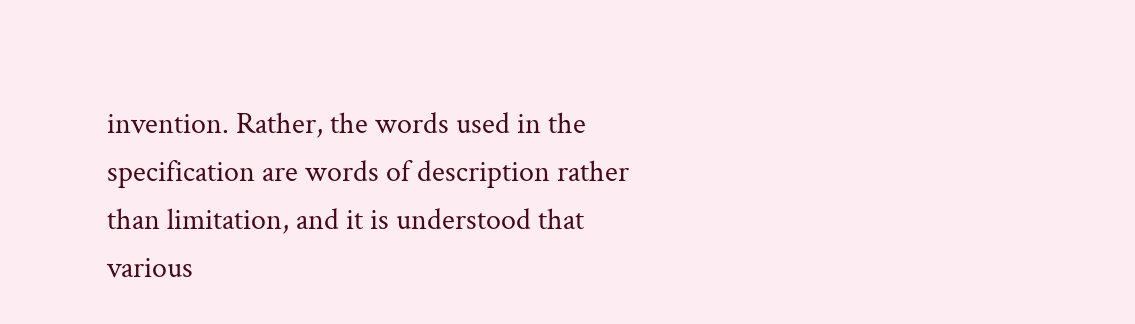invention. Rather, the words used in the specification are words of description rather than limitation, and it is understood that various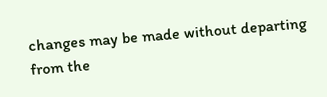changes may be made without departing from the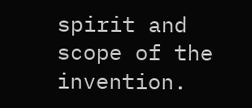spirit and scope of the invention.